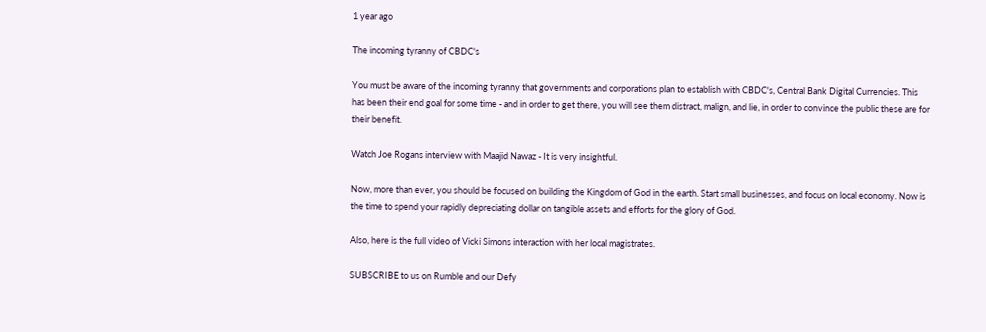1 year ago

The incoming tyranny of CBDC's

You must be aware of the incoming tyranny that governments and corporations plan to establish with CBDC's, Central Bank Digital Currencies. This has been their end goal for some time - and in order to get there, you will see them distract, malign, and lie, in order to convince the public these are for their benefit.

Watch Joe Rogans interview with Maajid Nawaz - It is very insightful.

Now, more than ever, you should be focused on building the Kingdom of God in the earth. Start small businesses, and focus on local economy. Now is the time to spend your rapidly depreciating dollar on tangible assets and efforts for the glory of God.

Also, here is the full video of Vicki Simons interaction with her local magistrates.

SUBSCRIBE to us on Rumble and our Defy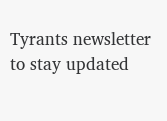Tyrants newsletter to stay updated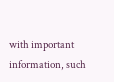with important information, such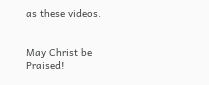as these videos.


May Christ be Praised!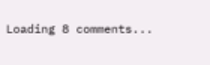Loading 8 comments...